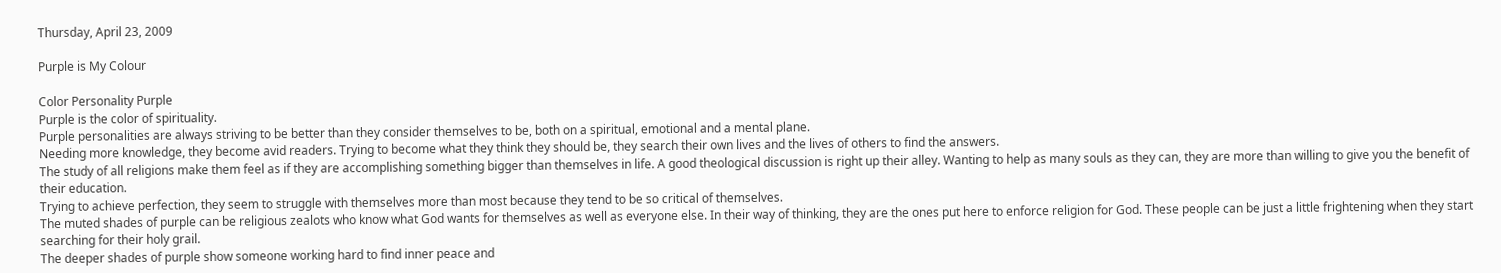Thursday, April 23, 2009

Purple is My Colour

Color Personality Purple
Purple is the color of spirituality.
Purple personalities are always striving to be better than they consider themselves to be, both on a spiritual, emotional and a mental plane.
Needing more knowledge, they become avid readers. Trying to become what they think they should be, they search their own lives and the lives of others to find the answers.
The study of all religions make them feel as if they are accomplishing something bigger than themselves in life. A good theological discussion is right up their alley. Wanting to help as many souls as they can, they are more than willing to give you the benefit of their education.
Trying to achieve perfection, they seem to struggle with themselves more than most because they tend to be so critical of themselves.
The muted shades of purple can be religious zealots who know what God wants for themselves as well as everyone else. In their way of thinking, they are the ones put here to enforce religion for God. These people can be just a little frightening when they start searching for their holy grail.
The deeper shades of purple show someone working hard to find inner peace and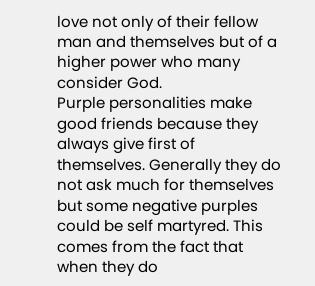love not only of their fellow man and themselves but of a higher power who many consider God.
Purple personalities make good friends because they always give first of themselves. Generally they do not ask much for themselves but some negative purples could be self martyred. This comes from the fact that when they do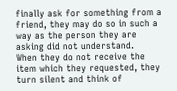finally ask for something from a friend, they may do so in such a way as the person they are asking did not understand.
When they do not receive the item which they requested, they turn silent and think of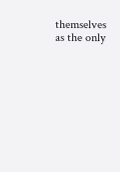themselves as the only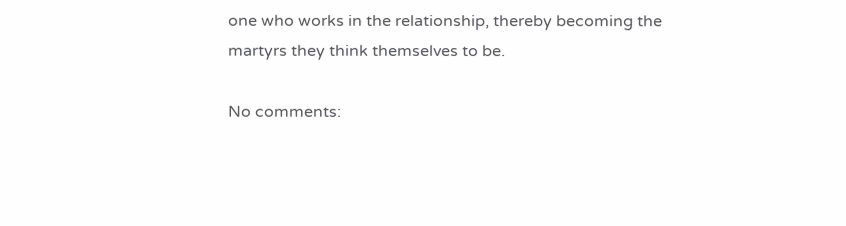one who works in the relationship, thereby becoming the martyrs they think themselves to be.

No comments: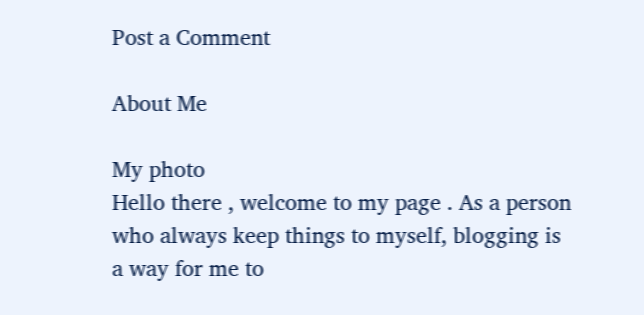Post a Comment

About Me

My photo
Hello there , welcome to my page . As a person who always keep things to myself, blogging is a way for me to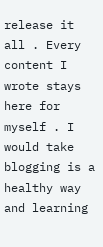release it all . Every content I wrote stays here for myself . I would take blogging is a healthy way and learning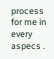process for me in every aspecs .